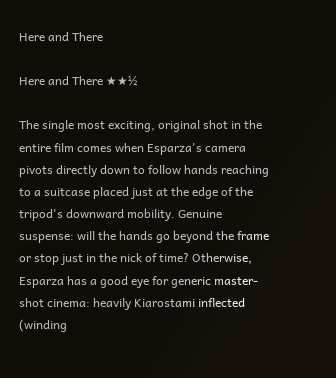Here and There

Here and There ★★½

The single most exciting, original shot in the entire film comes when Esparza's camera pivots directly down to follow hands reaching to a suitcase placed just at the edge of the tripod's downward mobility. Genuine suspense: will the hands go beyond the frame or stop just in the nick of time? Otherwise, Esparza has a good eye for generic master-shot cinema: heavily Kiarostami inflected (winding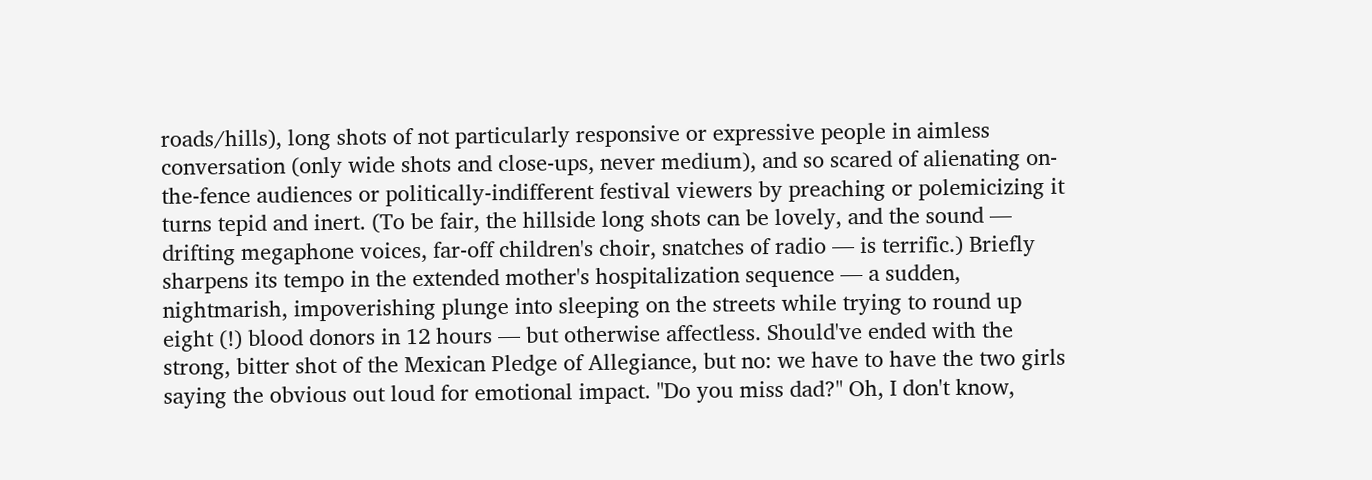roads/hills), long shots of not particularly responsive or expressive people in aimless conversation (only wide shots and close-ups, never medium), and so scared of alienating on-the-fence audiences or politically-indifferent festival viewers by preaching or polemicizing it turns tepid and inert. (To be fair, the hillside long shots can be lovely, and the sound — drifting megaphone voices, far-off children's choir, snatches of radio — is terrific.) Briefly sharpens its tempo in the extended mother's hospitalization sequence — a sudden, nightmarish, impoverishing plunge into sleeping on the streets while trying to round up eight (!) blood donors in 12 hours — but otherwise affectless. Should've ended with the strong, bitter shot of the Mexican Pledge of Allegiance, but no: we have to have the two girls saying the obvious out loud for emotional impact. "Do you miss dad?" Oh, I don't know,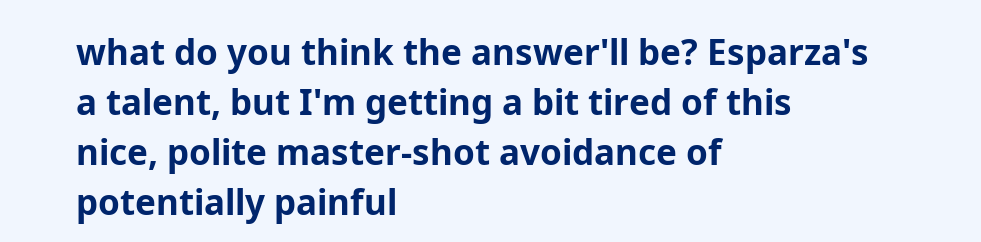what do you think the answer'll be? Esparza's a talent, but I'm getting a bit tired of this nice, polite master-shot avoidance of potentially painful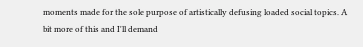moments made for the sole purpose of artistically defusing loaded social topics. A bit more of this and I'll demand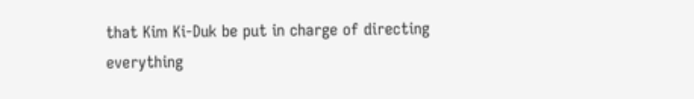that Kim Ki-Duk be put in charge of directing everything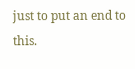just to put an end to this.